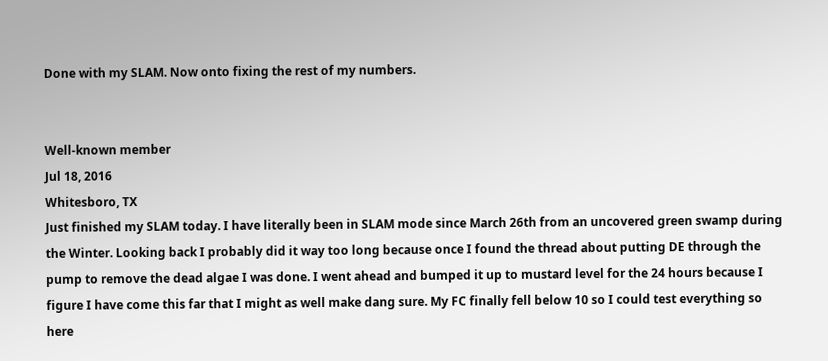Done with my SLAM. Now onto fixing the rest of my numbers.


Well-known member
Jul 18, 2016
Whitesboro, TX
Just finished my SLAM today. I have literally been in SLAM mode since March 26th from an uncovered green swamp during the Winter. Looking back I probably did it way too long because once I found the thread about putting DE through the pump to remove the dead algae I was done. I went ahead and bumped it up to mustard level for the 24 hours because I figure I have come this far that I might as well make dang sure. My FC finally fell below 10 so I could test everything so here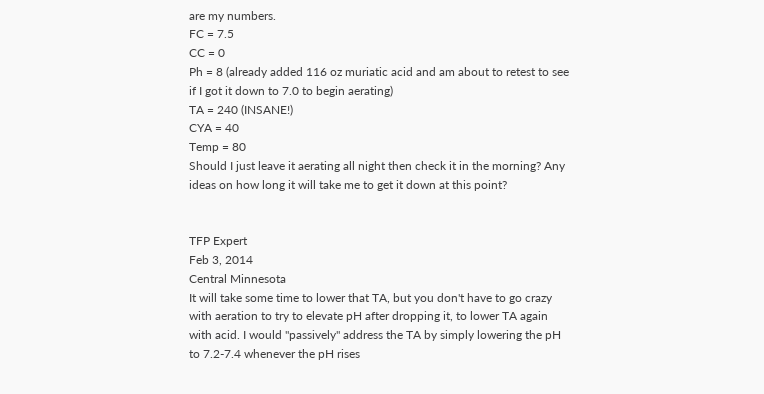are my numbers.
FC = 7.5
CC = 0
Ph = 8 (already added 116 oz muriatic acid and am about to retest to see if I got it down to 7.0 to begin aerating)
TA = 240 (INSANE!)
CYA = 40
Temp = 80
Should I just leave it aerating all night then check it in the morning? Any ideas on how long it will take me to get it down at this point?


TFP Expert
Feb 3, 2014
Central Minnesota
It will take some time to lower that TA, but you don't have to go crazy with aeration to try to elevate pH after dropping it, to lower TA again with acid. I would "passively" address the TA by simply lowering the pH to 7.2-7.4 whenever the pH rises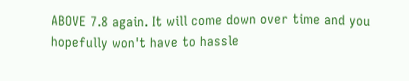ABOVE 7.8 again. It will come down over time and you hopefully won't have to hassle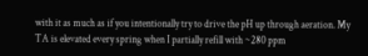with it as much as if you intentionally try to drive the pH up through aeration. My TA is elevated every spring when I partially refill with ~280 ppm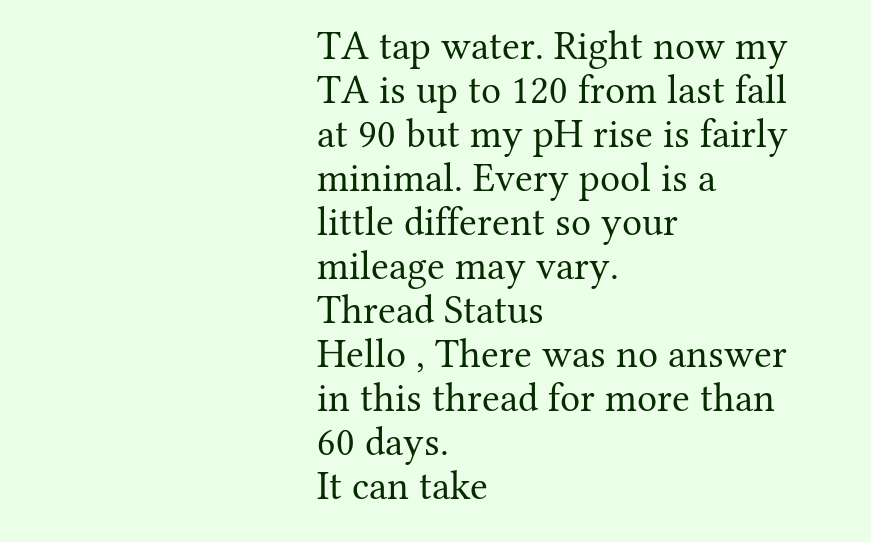TA tap water. Right now my TA is up to 120 from last fall at 90 but my pH rise is fairly minimal. Every pool is a little different so your mileage may vary.
Thread Status
Hello , There was no answer in this thread for more than 60 days.
It can take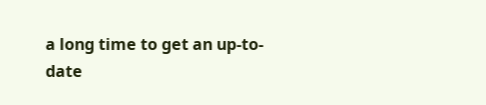a long time to get an up-to-date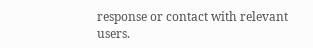response or contact with relevant users.